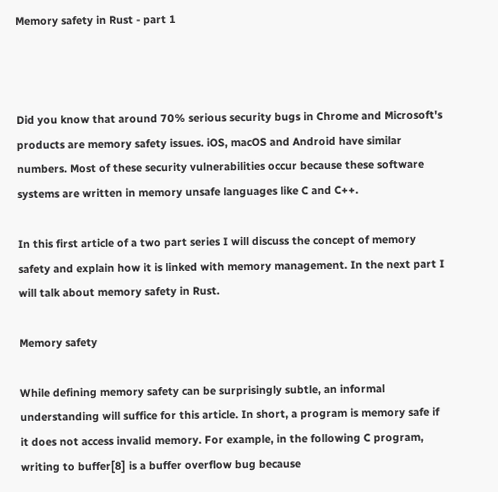Memory safety in Rust - part 1



Did you know that around 70% serious security bugs in Chrome and Microsoft's products are memory safety issues. iOS, macOS and Android have similar numbers. Most of these security vulnerabilities occur because these software systems are written in memory unsafe languages like C and C++.

In this first article of a two part series I will discuss the concept of memory safety and explain how it is linked with memory management. In the next part I will talk about memory safety in Rust.

Memory safety

While defining memory safety can be surprisingly subtle, an informal understanding will suffice for this article. In short, a program is memory safe if it does not access invalid memory. For example, in the following C program, writing to buffer[8] is a buffer overflow bug because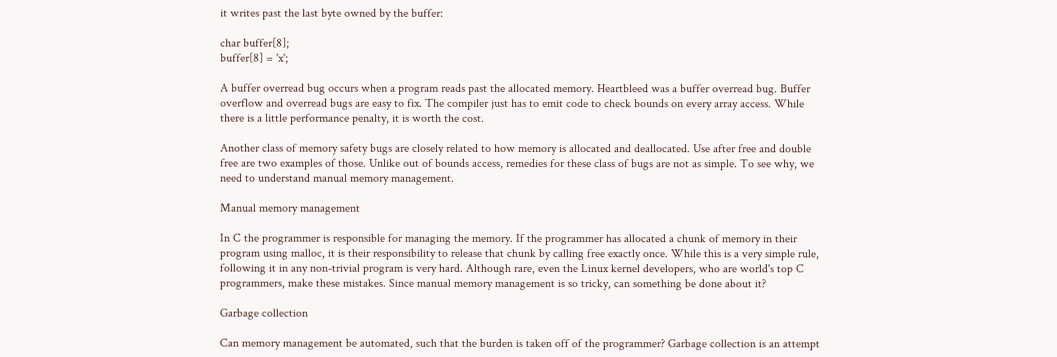it writes past the last byte owned by the buffer:

char buffer[8];
buffer[8] = 'x';

A buffer overread bug occurs when a program reads past the allocated memory. Heartbleed was a buffer overread bug. Buffer overflow and overread bugs are easy to fix. The compiler just has to emit code to check bounds on every array access. While there is a little performance penalty, it is worth the cost.

Another class of memory safety bugs are closely related to how memory is allocated and deallocated. Use after free and double free are two examples of those. Unlike out of bounds access, remedies for these class of bugs are not as simple. To see why, we need to understand manual memory management.

Manual memory management

In C the programmer is responsible for managing the memory. If the programmer has allocated a chunk of memory in their program using malloc, it is their responsibility to release that chunk by calling free exactly once. While this is a very simple rule, following it in any non-trivial program is very hard. Although rare, even the Linux kernel developers, who are world's top C programmers, make these mistakes. Since manual memory management is so tricky, can something be done about it?

Garbage collection

Can memory management be automated, such that the burden is taken off of the programmer? Garbage collection is an attempt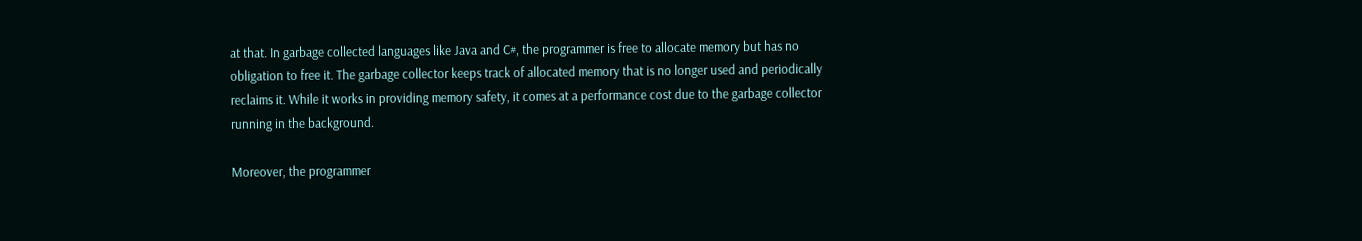at that. In garbage collected languages like Java and C#, the programmer is free to allocate memory but has no obligation to free it. The garbage collector keeps track of allocated memory that is no longer used and periodically reclaims it. While it works in providing memory safety, it comes at a performance cost due to the garbage collector running in the background.

Moreover, the programmer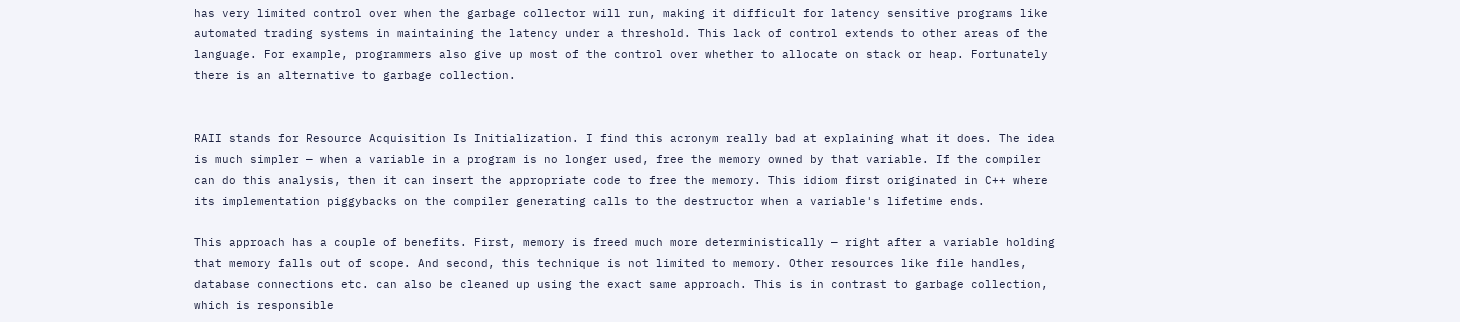has very limited control over when the garbage collector will run, making it difficult for latency sensitive programs like automated trading systems in maintaining the latency under a threshold. This lack of control extends to other areas of the language. For example, programmers also give up most of the control over whether to allocate on stack or heap. Fortunately there is an alternative to garbage collection.


RAII stands for Resource Acquisition Is Initialization. I find this acronym really bad at explaining what it does. The idea is much simpler — when a variable in a program is no longer used, free the memory owned by that variable. If the compiler can do this analysis, then it can insert the appropriate code to free the memory. This idiom first originated in C++ where its implementation piggybacks on the compiler generating calls to the destructor when a variable's lifetime ends.

This approach has a couple of benefits. First, memory is freed much more deterministically — right after a variable holding that memory falls out of scope. And second, this technique is not limited to memory. Other resources like file handles, database connections etc. can also be cleaned up using the exact same approach. This is in contrast to garbage collection, which is responsible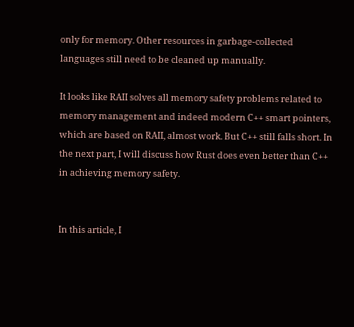only for memory. Other resources in garbage-collected languages still need to be cleaned up manually.

It looks like RAII solves all memory safety problems related to memory management and indeed modern C++ smart pointers, which are based on RAII, almost work. But C++ still falls short. In the next part, I will discuss how Rust does even better than C++ in achieving memory safety.


In this article, I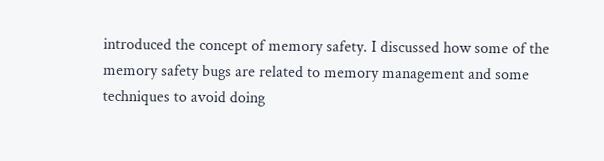introduced the concept of memory safety. I discussed how some of the memory safety bugs are related to memory management and some techniques to avoid doing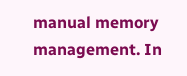manual memory management. In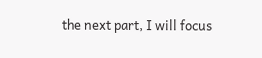the next part, I will focus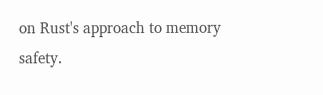on Rust's approach to memory safety.